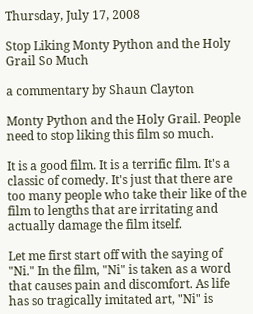Thursday, July 17, 2008

Stop Liking Monty Python and the Holy Grail So Much

a commentary by Shaun Clayton

Monty Python and the Holy Grail. People need to stop liking this film so much.

It is a good film. It is a terrific film. It's a classic of comedy. It's just that there are too many people who take their like of the film to lengths that are irritating and actually damage the film itself.

Let me first start off with the saying of "Ni." In the film, "Ni" is taken as a word that causes pain and discomfort. As life has so tragically imitated art, "Ni" is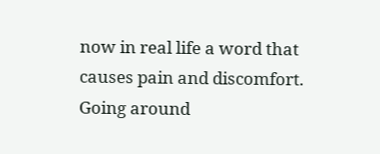now in real life a word that causes pain and discomfort. Going around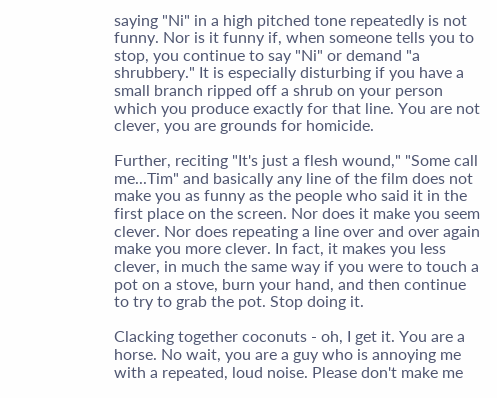saying "Ni" in a high pitched tone repeatedly is not funny. Nor is it funny if, when someone tells you to stop, you continue to say "Ni" or demand "a shrubbery." It is especially disturbing if you have a small branch ripped off a shrub on your person which you produce exactly for that line. You are not clever, you are grounds for homicide.

Further, reciting "It's just a flesh wound," "Some call me...Tim" and basically any line of the film does not make you as funny as the people who said it in the first place on the screen. Nor does it make you seem clever. Nor does repeating a line over and over again make you more clever. In fact, it makes you less clever, in much the same way if you were to touch a pot on a stove, burn your hand, and then continue to try to grab the pot. Stop doing it.

Clacking together coconuts - oh, I get it. You are a horse. No wait, you are a guy who is annoying me with a repeated, loud noise. Please don't make me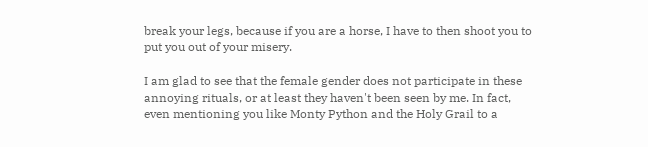break your legs, because if you are a horse, I have to then shoot you to put you out of your misery.

I am glad to see that the female gender does not participate in these annoying rituals, or at least they haven't been seen by me. In fact, even mentioning you like Monty Python and the Holy Grail to a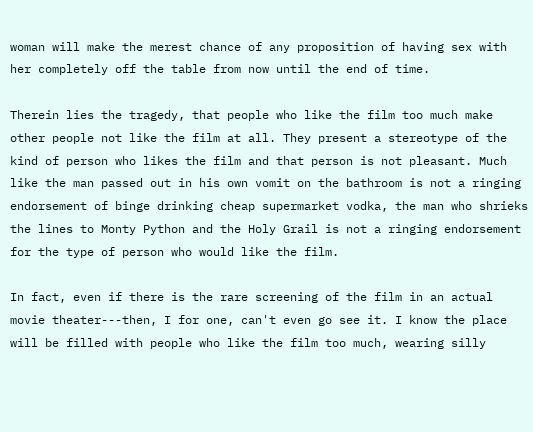woman will make the merest chance of any proposition of having sex with her completely off the table from now until the end of time.

Therein lies the tragedy, that people who like the film too much make other people not like the film at all. They present a stereotype of the kind of person who likes the film and that person is not pleasant. Much like the man passed out in his own vomit on the bathroom is not a ringing endorsement of binge drinking cheap supermarket vodka, the man who shrieks the lines to Monty Python and the Holy Grail is not a ringing endorsement for the type of person who would like the film.

In fact, even if there is the rare screening of the film in an actual movie theater---then, I for one, can't even go see it. I know the place will be filled with people who like the film too much, wearing silly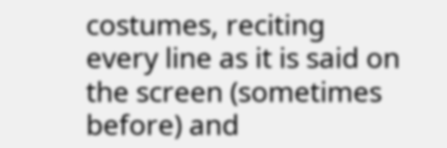costumes, reciting every line as it is said on the screen (sometimes before) and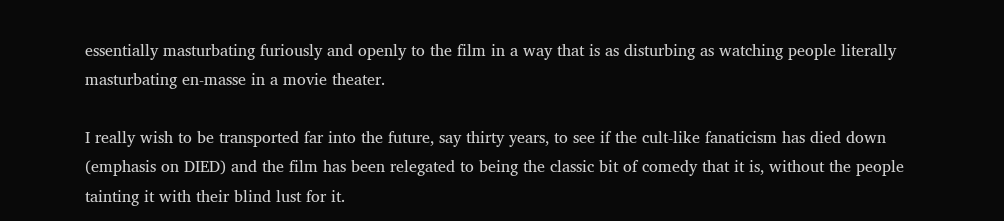essentially masturbating furiously and openly to the film in a way that is as disturbing as watching people literally masturbating en-masse in a movie theater.

I really wish to be transported far into the future, say thirty years, to see if the cult-like fanaticism has died down (emphasis on DIED) and the film has been relegated to being the classic bit of comedy that it is, without the people tainting it with their blind lust for it.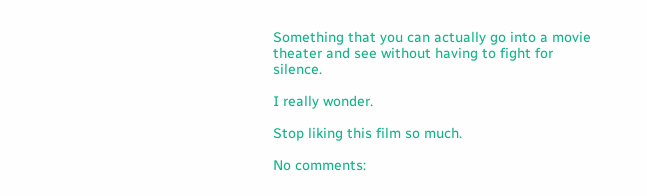Something that you can actually go into a movie theater and see without having to fight for silence.

I really wonder.

Stop liking this film so much.

No comments: